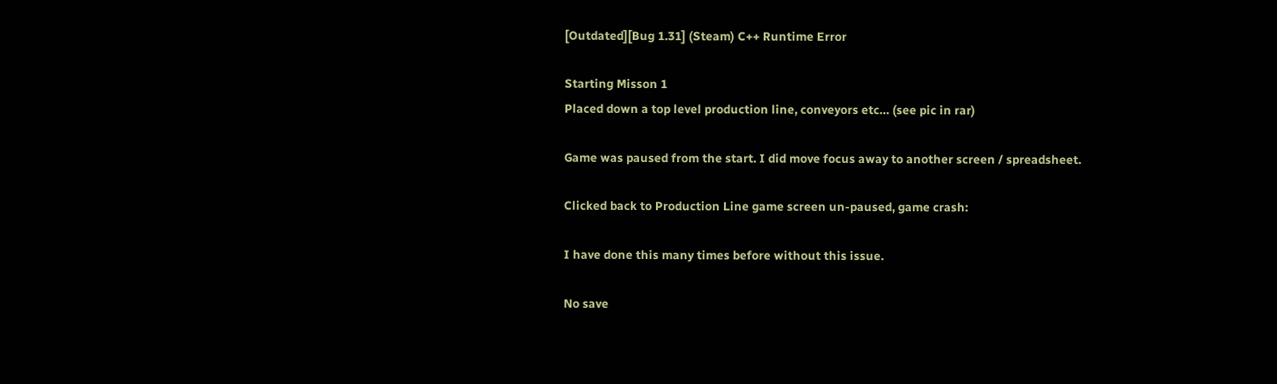[Outdated][Bug 1.31] (Steam) C++ Runtime Error

Starting Misson 1
Placed down a top level production line, conveyors etc… (see pic in rar)

Game was paused from the start. I did move focus away to another screen / spreadsheet.

Clicked back to Production Line game screen un-paused, game crash:

I have done this many times before without this issue.

No save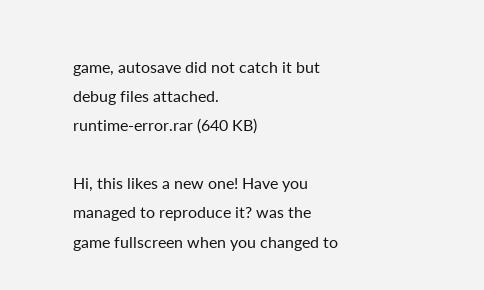game, autosave did not catch it but debug files attached.
runtime-error.rar (640 KB)

Hi, this likes a new one! Have you managed to reproduce it? was the game fullscreen when you changed to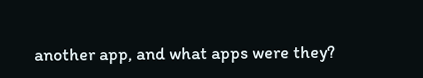another app, and what apps were they?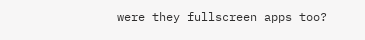were they fullscreen apps too?